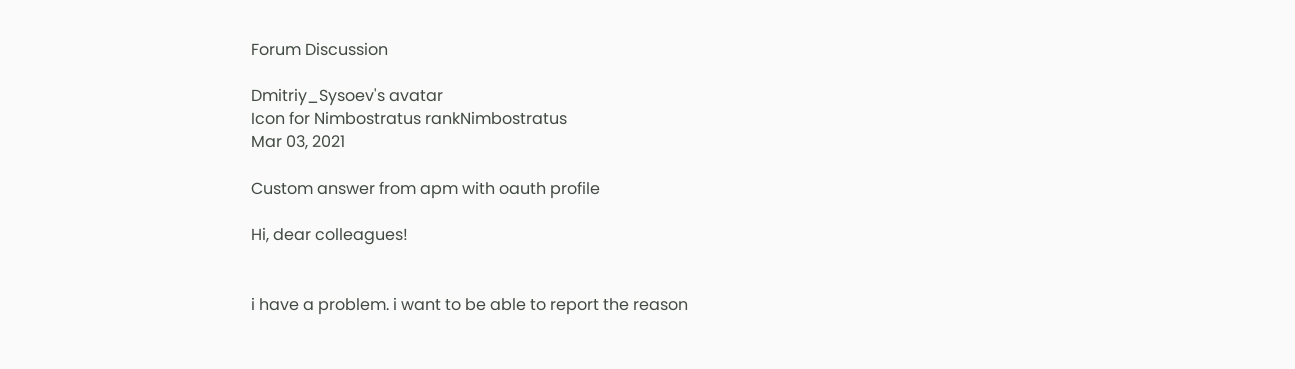Forum Discussion

Dmitriy_Sysoev's avatar
Icon for Nimbostratus rankNimbostratus
Mar 03, 2021

Custom answer from apm with oauth profile

Hi, dear colleagues!


i have a problem. i want to be able to report the reason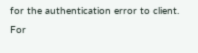for the authentication error to client. For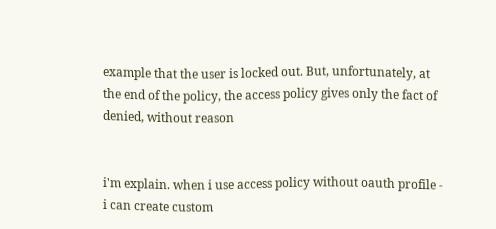example that the user is locked out. But, unfortunately, at the end of the policy, the access policy gives only the fact of denied, without reason


i'm explain. when i use access policy without oauth profile - i can create custom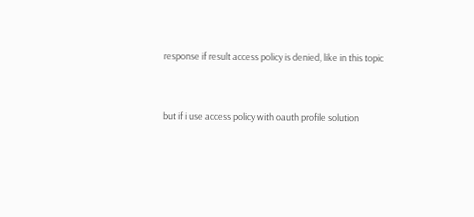response if result access policy is denied, like in this topic


but if i use access policy with oauth profile solution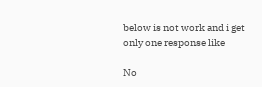below is not work and i get only one response like

No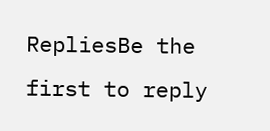RepliesBe the first to reply